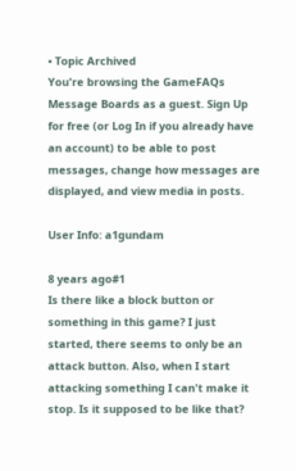• Topic Archived
You're browsing the GameFAQs Message Boards as a guest. Sign Up for free (or Log In if you already have an account) to be able to post messages, change how messages are displayed, and view media in posts.

User Info: a1gundam

8 years ago#1
Is there like a block button or something in this game? I just started, there seems to only be an attack button. Also, when I start attacking something I can't make it stop. Is it supposed to be like that?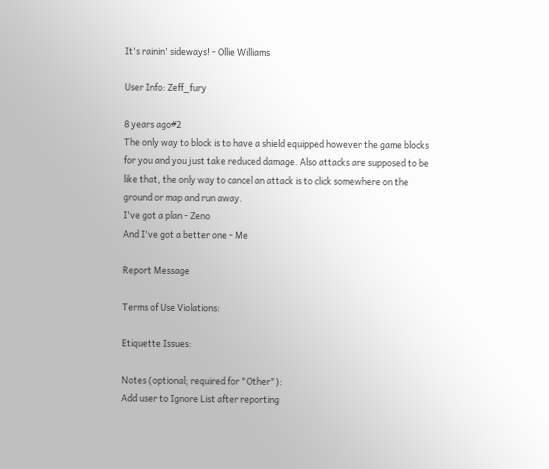It's rainin' sideways! - Ollie Williams

User Info: Zeff_fury

8 years ago#2
The only way to block is to have a shield equipped however the game blocks for you and you just take reduced damage. Also attacks are supposed to be like that, the only way to cancel an attack is to click somewhere on the ground or map and run away.
I've got a plan - Zeno
And I've got a better one - Me

Report Message

Terms of Use Violations:

Etiquette Issues:

Notes (optional; required for "Other"):
Add user to Ignore List after reporting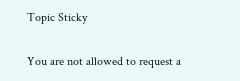Topic Sticky

You are not allowed to request a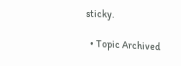sticky.

  • Topic Archived